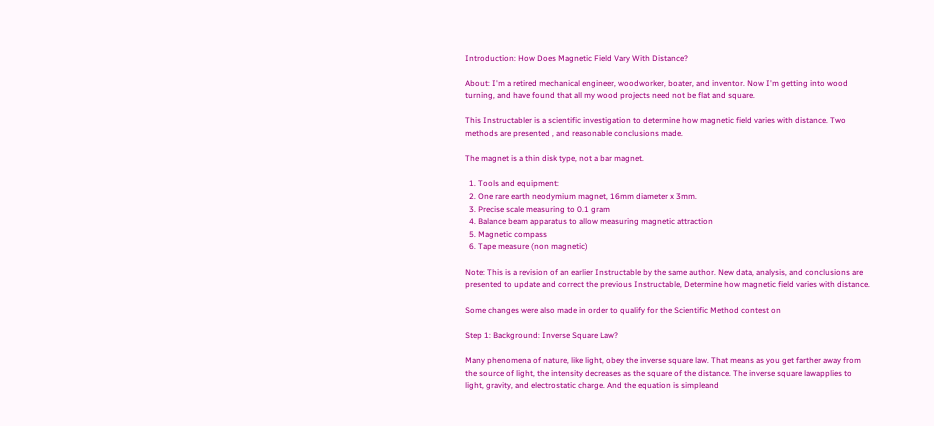Introduction: How Does Magnetic Field Vary With Distance?

About: I'm a retired mechanical engineer, woodworker, boater, and inventor. Now I'm getting into wood turning, and have found that all my wood projects need not be flat and square.

This Instructabler is a scientific investigation to determine how magnetic field varies with distance. Two methods are presented , and reasonable conclusions made.

The magnet is a thin disk type, not a bar magnet.

  1. Tools and equipment:
  2. One rare earth neodymium magnet, 16mm diameter x 3mm.
  3. Precise scale measuring to 0.1 gram
  4. Balance beam apparatus to allow measuring magnetic attraction
  5. Magnetic compass
  6. Tape measure (non magnetic)

Note: This is a revision of an earlier Instructable by the same author. New data, analysis, and conclusions are presented to update and correct the previous Instructable, Determine how magnetic field varies with distance.

Some changes were also made in order to qualify for the Scientific Method contest on

Step 1: Background: Inverse Square Law?

Many phenomena of nature, like light, obey the inverse square law. That means as you get farther away from the source of light, the intensity decreases as the square of the distance. The inverse square lawapplies to light, gravity, and electrostatic charge. And the equation is simpleand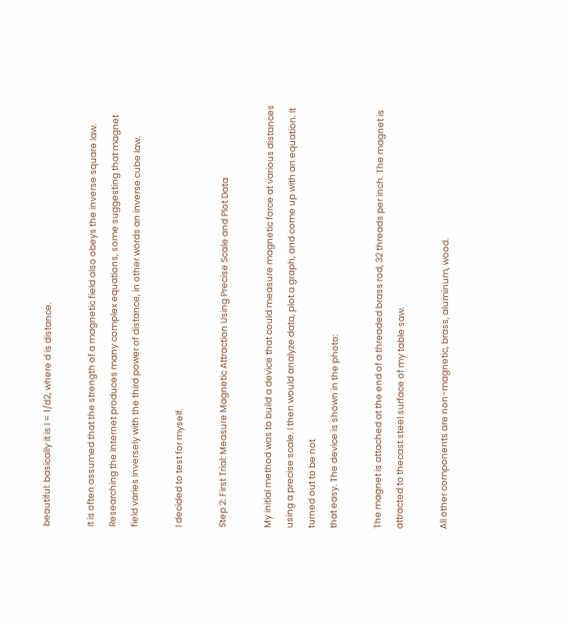beautiful: basically it is I = 1/d2, where d is distance.

It is often assumed that the strength of a magnetic field also obeys the inverse square law.
Researching the Internet produces many complex equations, some suggesting that magnet field varies inversely with the third power of distance, in other words an inverse cube law.

I decided to test for myself.

Step 2: First Trial: Measure Magnetic Attraction Using Precise Scale and Plot Data

My initial method was to build a device that could measure magnetic force at various distances using a precise scale. I then would analyze data, plot a graph, and come up with an equation. It turned out to be not
that easy. The device is shown in the photo:

The magnet is attached at the end of a threaded brass rod, 32 threads per inch. The magnet is attracted to thecast steel surface of my table saw.

All other components are non-magnetic, brass, aluminum, wood.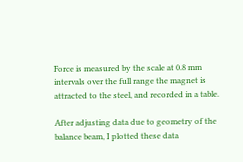Force is measured by the scale at 0.8 mm intervals over the full range the magnet is attracted to the steel, and recorded in a table.

After adjusting data due to geometry of the balance beam, I plotted these data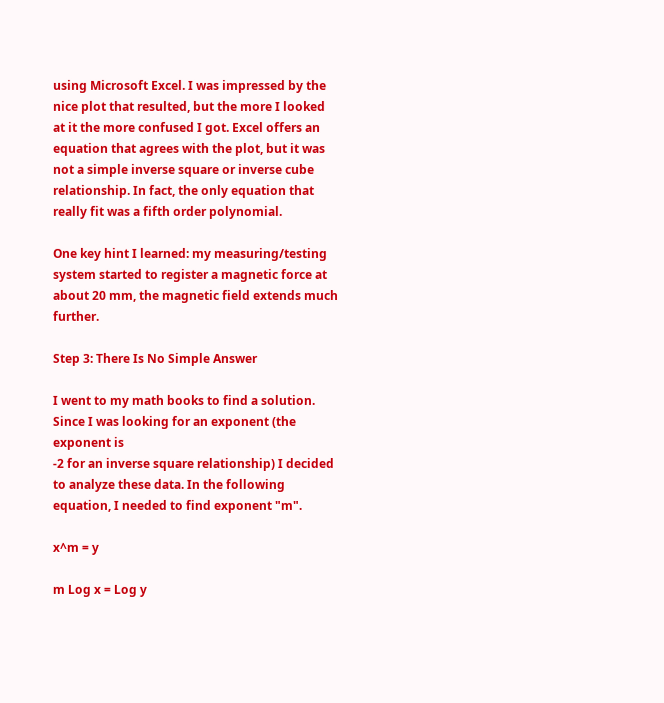using Microsoft Excel. I was impressed by the nice plot that resulted, but the more I looked at it the more confused I got. Excel offers an equation that agrees with the plot, but it was not a simple inverse square or inverse cube relationship. In fact, the only equation that really fit was a fifth order polynomial.

One key hint I learned: my measuring/testing system started to register a magnetic force at about 20 mm, the magnetic field extends much further.

Step 3: There Is No Simple Answer

I went to my math books to find a solution. Since I was looking for an exponent (the exponent is
-2 for an inverse square relationship) I decided to analyze these data. In the following equation, I needed to find exponent "m".

x^m = y

m Log x = Log y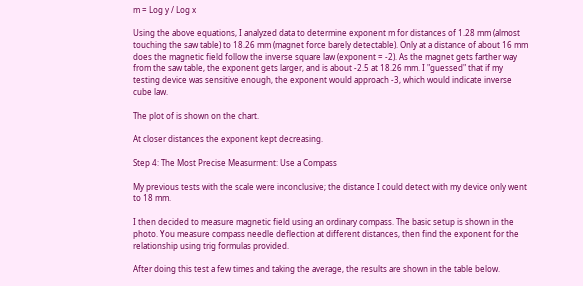m = Log y / Log x

Using the above equations, I analyzed data to determine exponent m for distances of 1.28 mm (almost touching the saw table) to 18.26 mm (magnet force barely detectable). Only at a distance of about 16 mm does the magnetic field follow the inverse square law (exponent = -2). As the magnet gets farther way from the saw table, the exponent gets larger, and is about -2.5 at 18.26 mm. I "guessed" that if my testing device was sensitive enough, the exponent would approach -3, which would indicate inverse cube law.

The plot of is shown on the chart.

At closer distances the exponent kept decreasing.

Step 4: The Most Precise Measurment: Use a Compass

My previous tests with the scale were inconclusive; the distance I could detect with my device only went to 18 mm.

I then decided to measure magnetic field using an ordinary compass. The basic setup is shown in the photo. You measure compass needle deflection at different distances, then find the exponent for the relationship using trig formulas provided.

After doing this test a few times and taking the average, the results are shown in the table below.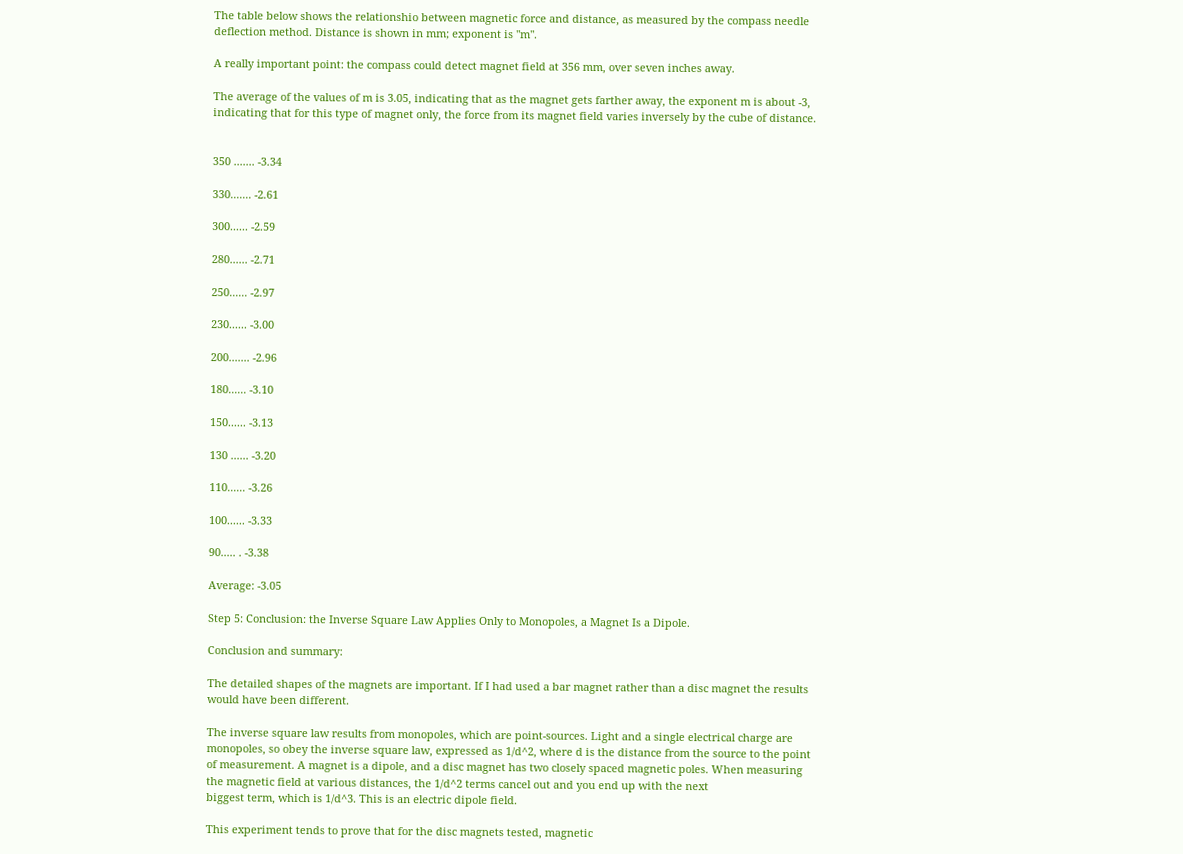The table below shows the relationshio between magnetic force and distance, as measured by the compass needle deflection method. Distance is shown in mm; exponent is "m".

A really important point: the compass could detect magnet field at 356 mm, over seven inches away.

The average of the values of m is 3.05, indicating that as the magnet gets farther away, the exponent m is about -3, indicating that for this type of magnet only, the force from its magnet field varies inversely by the cube of distance.


350 ....... -3.34

330....... -2.61

300...... -2.59

280...... -2.71

250...... -2.97

230...... -3.00

200....... -2.96

180...... -3.10

150...... -3.13

130 ...... -3.20

110...... -3.26

100...... -3.33

90..... . -3.38

Average: -3.05

Step 5: Conclusion: the Inverse Square Law Applies Only to Monopoles, a Magnet Is a Dipole.

Conclusion and summary:

The detailed shapes of the magnets are important. If I had used a bar magnet rather than a disc magnet the results would have been different.

The inverse square law results from monopoles, which are point-sources. Light and a single electrical charge are monopoles, so obey the inverse square law, expressed as 1/d^2, where d is the distance from the source to the point of measurement. A magnet is a dipole, and a disc magnet has two closely spaced magnetic poles. When measuring the magnetic field at various distances, the 1/d^2 terms cancel out and you end up with the next
biggest term, which is 1/d^3. This is an electric dipole field.

This experiment tends to prove that for the disc magnets tested, magnetic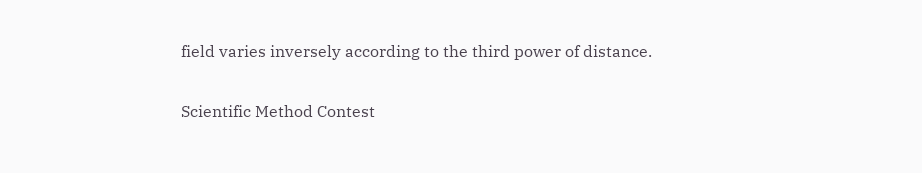field varies inversely according to the third power of distance.

Scientific Method Contest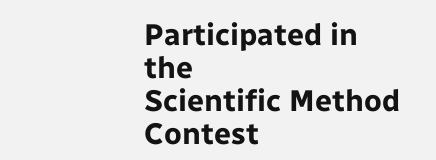Participated in the
Scientific Method Contest